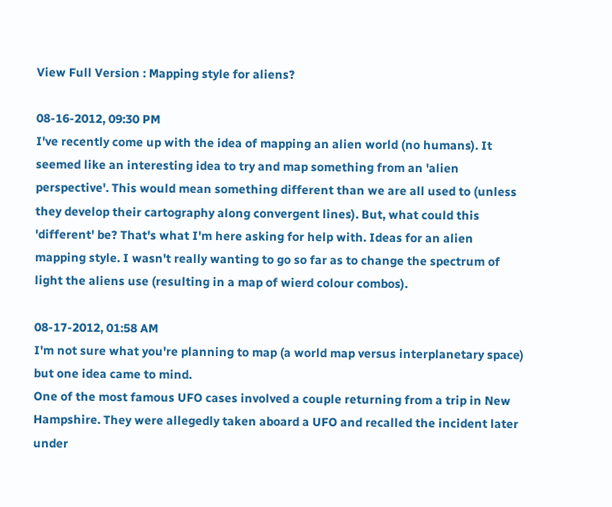View Full Version : Mapping style for aliens?

08-16-2012, 09:30 PM
I've recently come up with the idea of mapping an alien world (no humans). It seemed like an interesting idea to try and map something from an 'alien perspective'. This would mean something different than we are all used to (unless they develop their cartography along convergent lines). But, what could this 'different' be? That's what I'm here asking for help with. Ideas for an alien mapping style. I wasn't really wanting to go so far as to change the spectrum of light the aliens use (resulting in a map of wierd colour combos).

08-17-2012, 01:58 AM
I'm not sure what you're planning to map (a world map versus interplanetary space) but one idea came to mind.
One of the most famous UFO cases involved a couple returning from a trip in New Hampshire. They were allegedly taken aboard a UFO and recalled the incident later under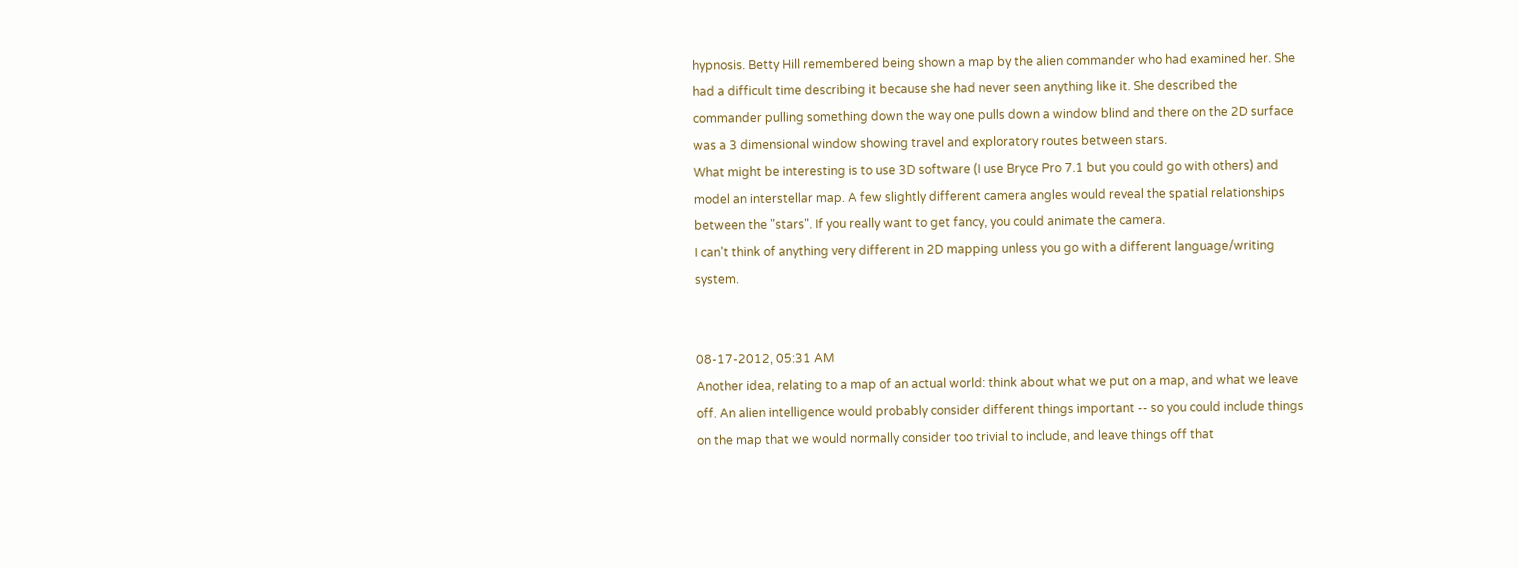hypnosis. Betty Hill remembered being shown a map by the alien commander who had examined her. She had a difficult time describing it because she had never seen anything like it. She described the commander pulling something down the way one pulls down a window blind and there on the 2D surface was a 3 dimensional window showing travel and exploratory routes between stars.
What might be interesting is to use 3D software (I use Bryce Pro 7.1 but you could go with others) and model an interstellar map. A few slightly different camera angles would reveal the spatial relationships between the "stars". If you really want to get fancy, you could animate the camera.
I can't think of anything very different in 2D mapping unless you go with a different language/writing system.


08-17-2012, 05:31 AM
Another idea, relating to a map of an actual world: think about what we put on a map, and what we leave off. An alien intelligence would probably consider different things important -- so you could include things on the map that we would normally consider too trivial to include, and leave things off that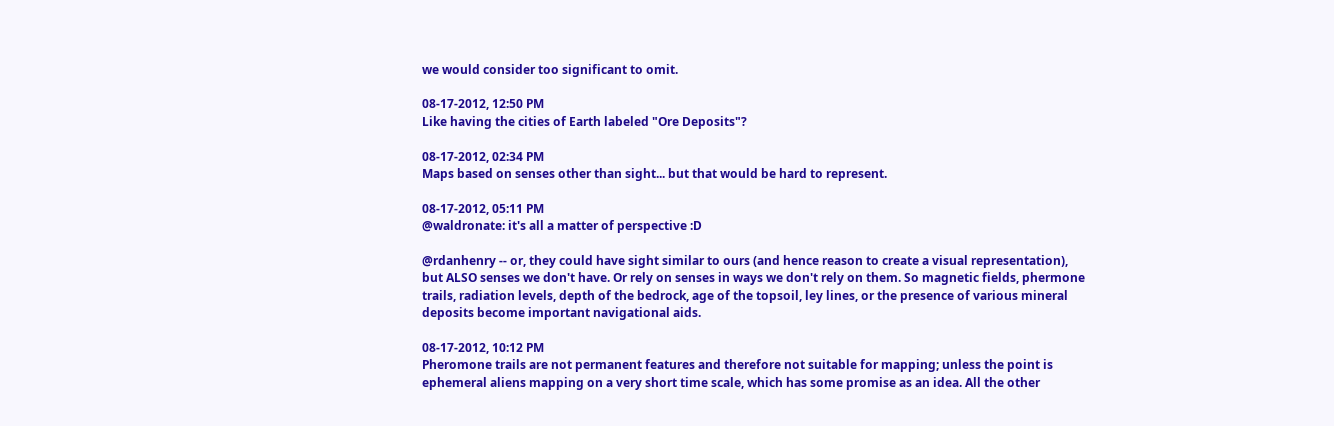we would consider too significant to omit.

08-17-2012, 12:50 PM
Like having the cities of Earth labeled "Ore Deposits"?

08-17-2012, 02:34 PM
Maps based on senses other than sight... but that would be hard to represent.

08-17-2012, 05:11 PM
@waldronate: it's all a matter of perspective :D

@rdanhenry -- or, they could have sight similar to ours (and hence reason to create a visual representation), but ALSO senses we don't have. Or rely on senses in ways we don't rely on them. So magnetic fields, phermone trails, radiation levels, depth of the bedrock, age of the topsoil, ley lines, or the presence of various mineral deposits become important navigational aids.

08-17-2012, 10:12 PM
Pheromone trails are not permanent features and therefore not suitable for mapping; unless the point is ephemeral aliens mapping on a very short time scale, which has some promise as an idea. All the other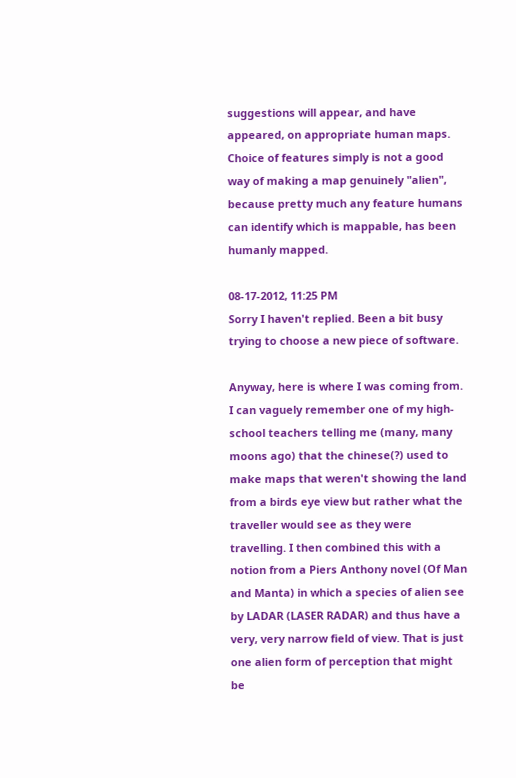suggestions will appear, and have appeared, on appropriate human maps. Choice of features simply is not a good way of making a map genuinely "alien", because pretty much any feature humans can identify which is mappable, has been humanly mapped.

08-17-2012, 11:25 PM
Sorry I haven't replied. Been a bit busy trying to choose a new piece of software.

Anyway, here is where I was coming from. I can vaguely remember one of my high-school teachers telling me (many, many moons ago) that the chinese(?) used to make maps that weren't showing the land from a birds eye view but rather what the traveller would see as they were travelling. I then combined this with a notion from a Piers Anthony novel (Of Man and Manta) in which a species of alien see by LADAR (LASER RADAR) and thus have a very, very narrow field of view. That is just one alien form of perception that might be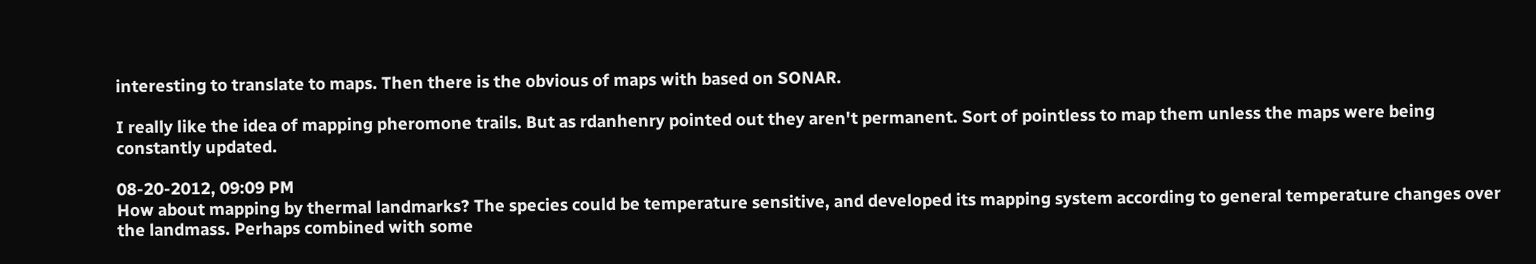interesting to translate to maps. Then there is the obvious of maps with based on SONAR.

I really like the idea of mapping pheromone trails. But as rdanhenry pointed out they aren't permanent. Sort of pointless to map them unless the maps were being constantly updated.

08-20-2012, 09:09 PM
How about mapping by thermal landmarks? The species could be temperature sensitive, and developed its mapping system according to general temperature changes over the landmass. Perhaps combined with some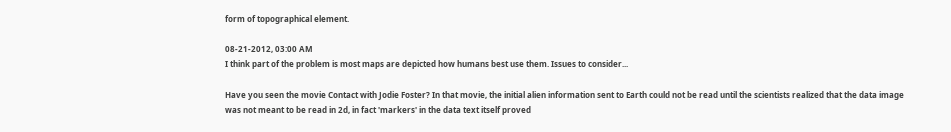form of topographical element.

08-21-2012, 03:00 AM
I think part of the problem is most maps are depicted how humans best use them. Issues to consider...

Have you seen the movie Contact with Jodie Foster? In that movie, the initial alien information sent to Earth could not be read until the scientists realized that the data image was not meant to be read in 2d, in fact 'markers' in the data text itself proved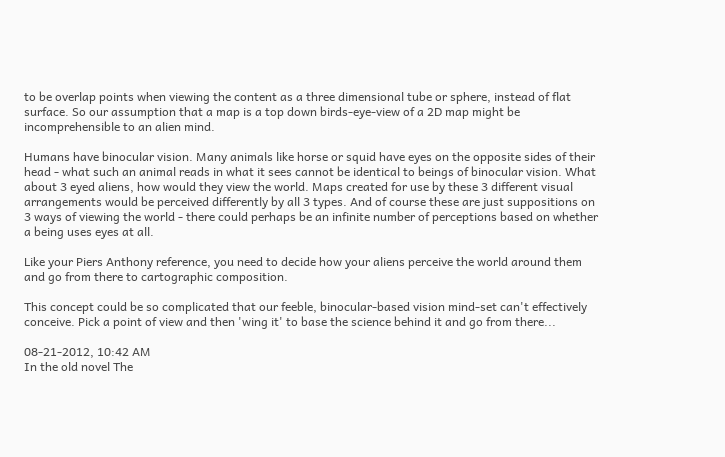to be overlap points when viewing the content as a three dimensional tube or sphere, instead of flat surface. So our assumption that a map is a top down birds-eye-view of a 2D map might be incomprehensible to an alien mind.

Humans have binocular vision. Many animals like horse or squid have eyes on the opposite sides of their head - what such an animal reads in what it sees cannot be identical to beings of binocular vision. What about 3 eyed aliens, how would they view the world. Maps created for use by these 3 different visual arrangements would be perceived differently by all 3 types. And of course these are just suppositions on 3 ways of viewing the world - there could perhaps be an infinite number of perceptions based on whether a being uses eyes at all.

Like your Piers Anthony reference, you need to decide how your aliens perceive the world around them and go from there to cartographic composition.

This concept could be so complicated that our feeble, binocular-based vision mind-set can't effectively conceive. Pick a point of view and then 'wing it' to base the science behind it and go from there...

08-21-2012, 10:42 AM
In the old novel The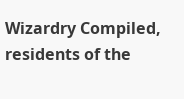Wizardry Compiled, residents of the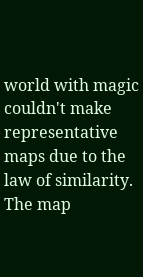world with magic couldn't make representative maps due to the law of similarity. The map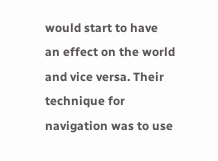would start to have an effect on the world and vice versa. Their technique for navigation was to use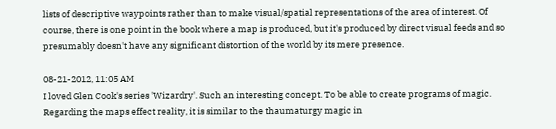lists of descriptive waypoints rather than to make visual/spatial representations of the area of interest. Of course, there is one point in the book where a map is produced, but it's produced by direct visual feeds and so presumably doesn't have any significant distortion of the world by its mere presence.

08-21-2012, 11:05 AM
I loved Glen Cook's series 'Wizardry'. Such an interesting concept. To be able to create programs of magic. Regarding the maps effect reality, it is similar to the thaumaturgy magic in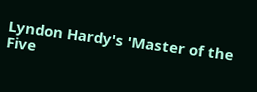Lyndon Hardy's 'Master of the Five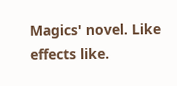Magics' novel. Like effects like.